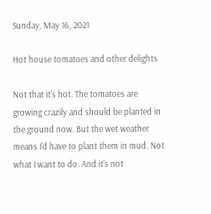Sunday, May 16, 2021

Hot house tomatoes and other delights

Not that it's hot. The tomatoes are growing crazily and should be planted in the ground now. But the wet weather means I'd have to plant them in mud. Not what I want to do. And it's not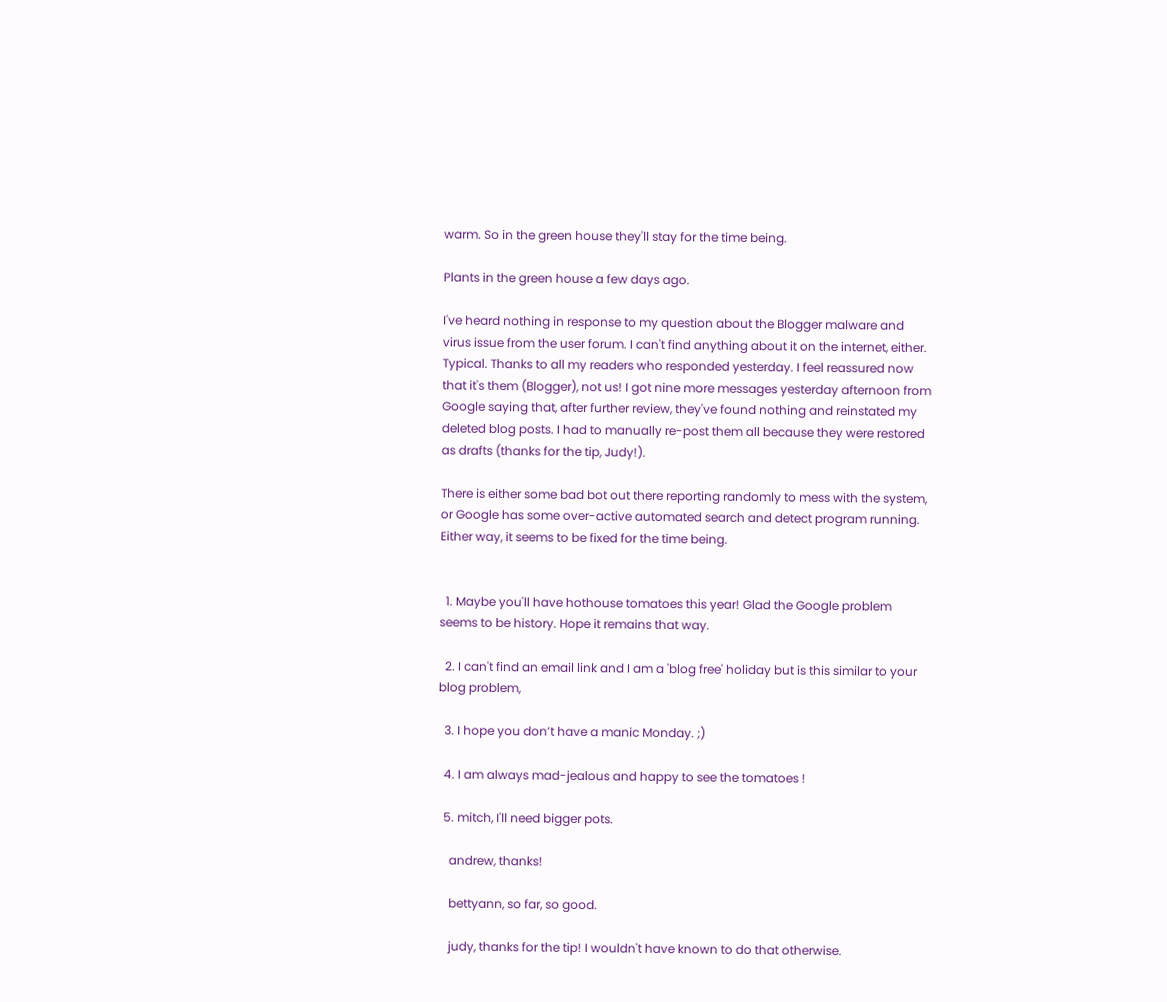warm. So in the green house they'll stay for the time being.

Plants in the green house a few days ago.

I've heard nothing in response to my question about the Blogger malware and virus issue from the user forum. I can't find anything about it on the internet, either. Typical. Thanks to all my readers who responded yesterday. I feel reassured now that it's them (Blogger), not us! I got nine more messages yesterday afternoon from Google saying that, after further review, they've found nothing and reinstated my deleted blog posts. I had to manually re-post them all because they were restored as drafts (thanks for the tip, Judy!).

There is either some bad bot out there reporting randomly to mess with the system, or Google has some over-active automated search and detect program running. Either way, it seems to be fixed for the time being.


  1. Maybe you'll have hothouse tomatoes this year! Glad the Google problem seems to be history. Hope it remains that way.

  2. I can't find an email link and I am a 'blog free' holiday but is this similar to your blog problem,

  3. I hope you don’t have a manic Monday. ;)

  4. I am always mad-jealous and happy to see the tomatoes !

  5. mitch, I'll need bigger pots.

    andrew, thanks!

    bettyann, so far, so good.

    judy, thanks for the tip! I wouldn't have known to do that otherwise.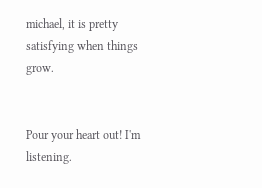michael, it is pretty satisfying when things grow.


Pour your heart out! I'm listening.